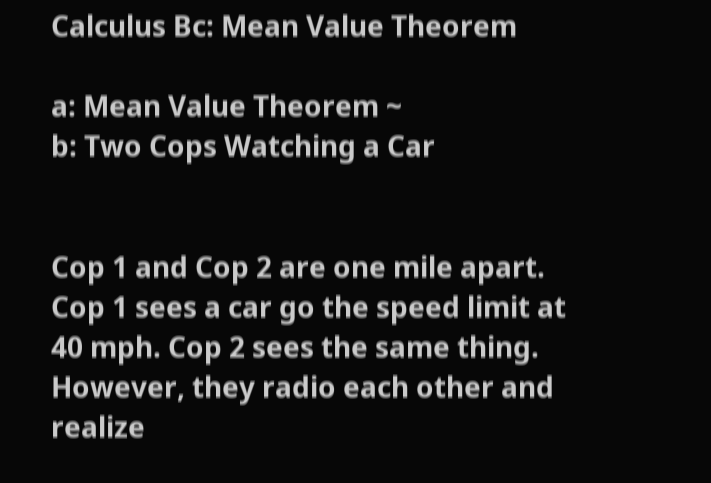Calculus Bc: Mean Value Theorem

a: Mean Value Theorem ~
b: Two Cops Watching a Car


Cop 1 and Cop 2 are one mile apart. Cop 1 sees a car go the speed limit at 40 mph. Cop 2 sees the same thing. However, they radio each other and realize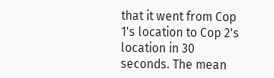that it went from Cop 1's location to Cop 2's location in 30 seconds. The mean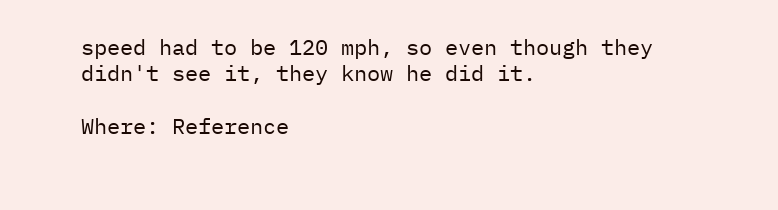speed had to be 120 mph, so even though they didn't see it, they know he did it.

Where: Reference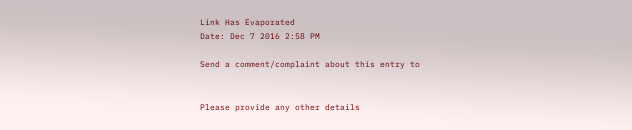Link Has Evaporated
Date: Dec 7 2016 2:58 PM

Send a comment/complaint about this entry to


Please provide any other details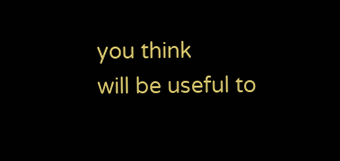you think
will be useful to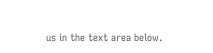us in the text area below.